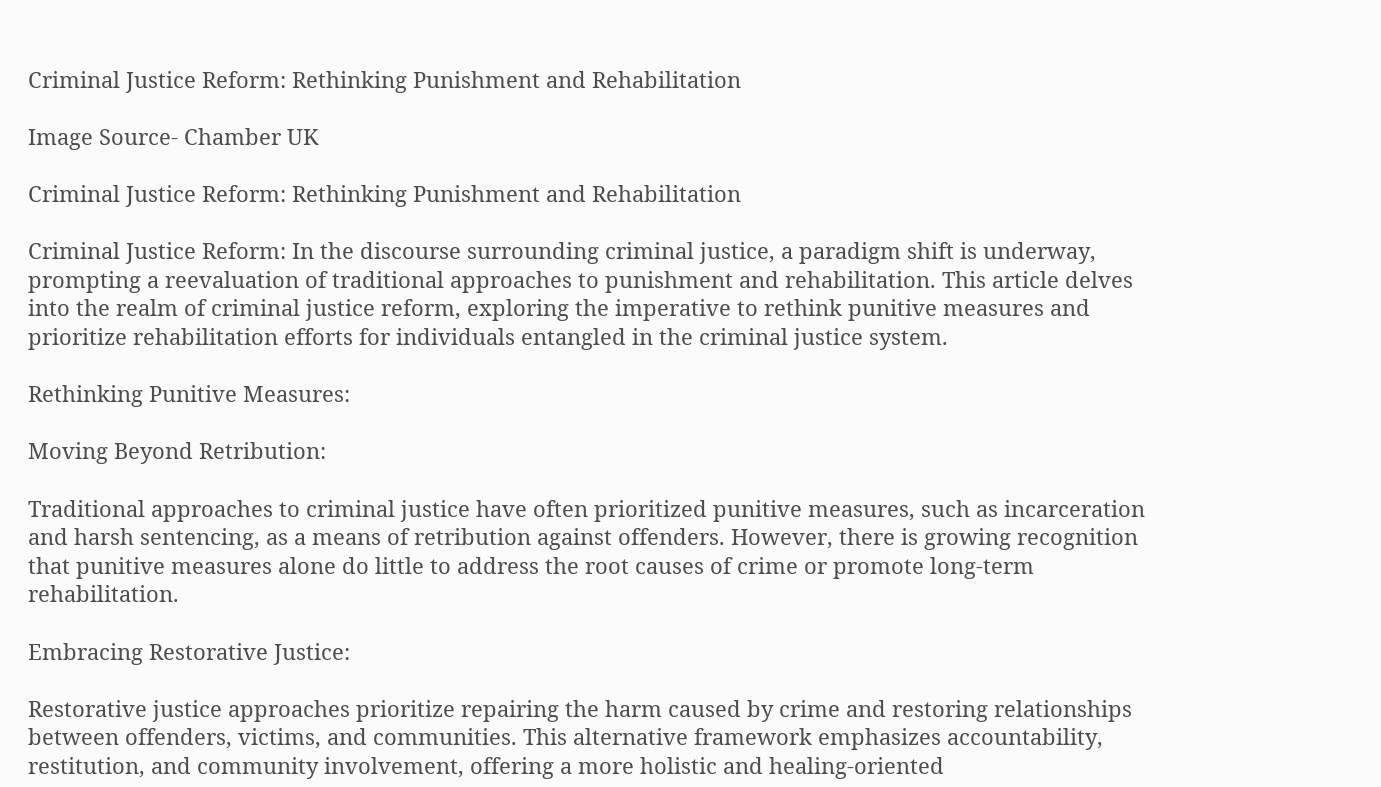Criminal Justice Reform: Rethinking Punishment and Rehabilitation

Image Source- Chamber UK

Criminal Justice Reform: Rethinking Punishment and Rehabilitation

Criminal Justice Reform: In the discourse surrounding criminal justice, a paradigm shift is underway, prompting a reevaluation of traditional approaches to punishment and rehabilitation. This article delves into the realm of criminal justice reform, exploring the imperative to rethink punitive measures and prioritize rehabilitation efforts for individuals entangled in the criminal justice system.

Rethinking Punitive Measures:

Moving Beyond Retribution:

Traditional approaches to criminal justice have often prioritized punitive measures, such as incarceration and harsh sentencing, as a means of retribution against offenders. However, there is growing recognition that punitive measures alone do little to address the root causes of crime or promote long-term rehabilitation.

Embracing Restorative Justice:

Restorative justice approaches prioritize repairing the harm caused by crime and restoring relationships between offenders, victims, and communities. This alternative framework emphasizes accountability, restitution, and community involvement, offering a more holistic and healing-oriented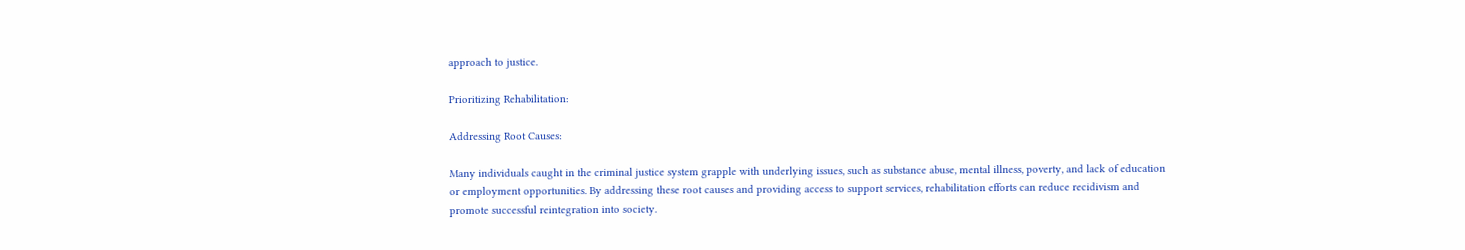approach to justice.

Prioritizing Rehabilitation:

Addressing Root Causes:

Many individuals caught in the criminal justice system grapple with underlying issues, such as substance abuse, mental illness, poverty, and lack of education or employment opportunities. By addressing these root causes and providing access to support services, rehabilitation efforts can reduce recidivism and promote successful reintegration into society.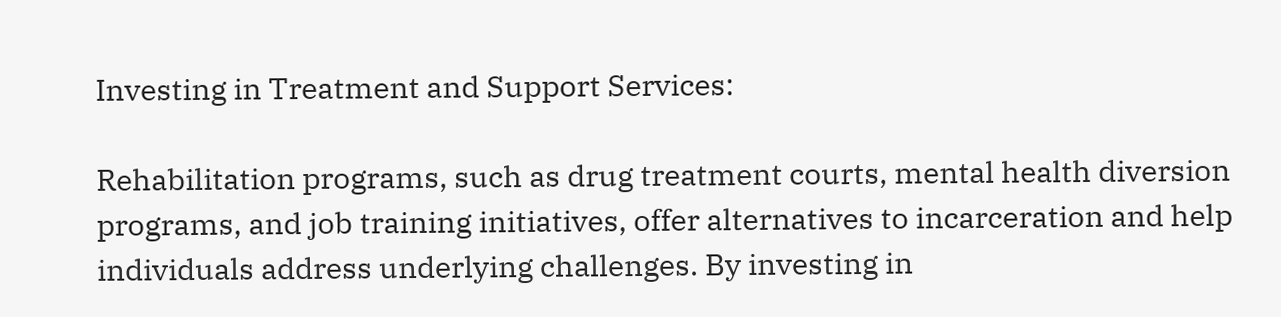Investing in Treatment and Support Services:

Rehabilitation programs, such as drug treatment courts, mental health diversion programs, and job training initiatives, offer alternatives to incarceration and help individuals address underlying challenges. By investing in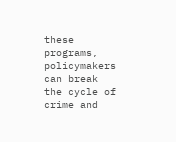these programs, policymakers can break the cycle of crime and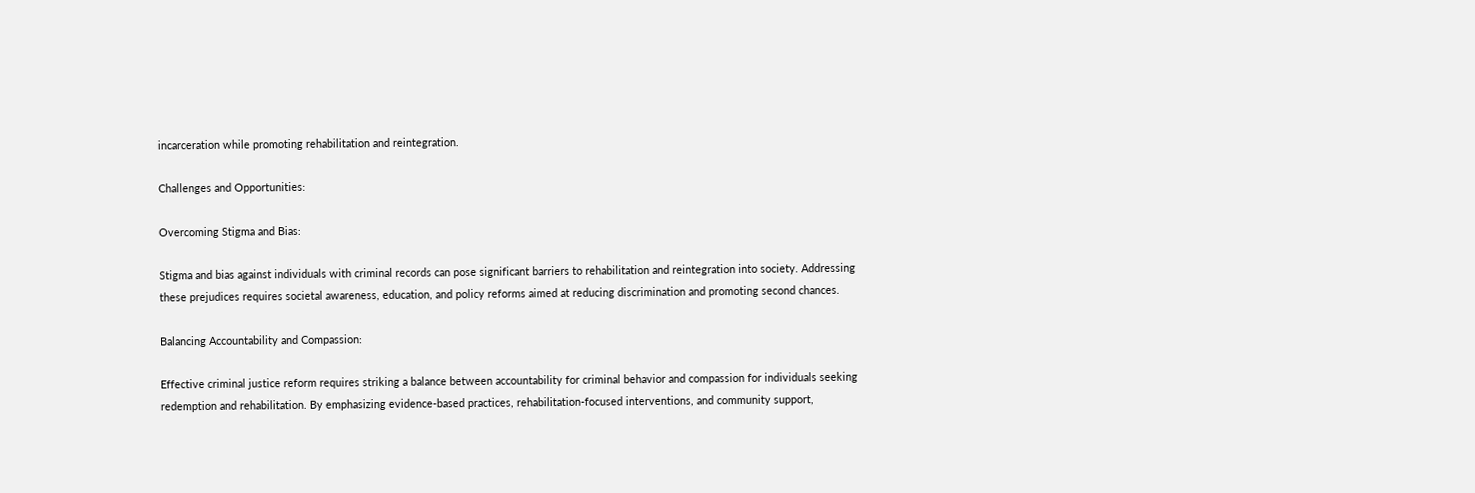incarceration while promoting rehabilitation and reintegration.

Challenges and Opportunities:

Overcoming Stigma and Bias:

Stigma and bias against individuals with criminal records can pose significant barriers to rehabilitation and reintegration into society. Addressing these prejudices requires societal awareness, education, and policy reforms aimed at reducing discrimination and promoting second chances.

Balancing Accountability and Compassion:

Effective criminal justice reform requires striking a balance between accountability for criminal behavior and compassion for individuals seeking redemption and rehabilitation. By emphasizing evidence-based practices, rehabilitation-focused interventions, and community support,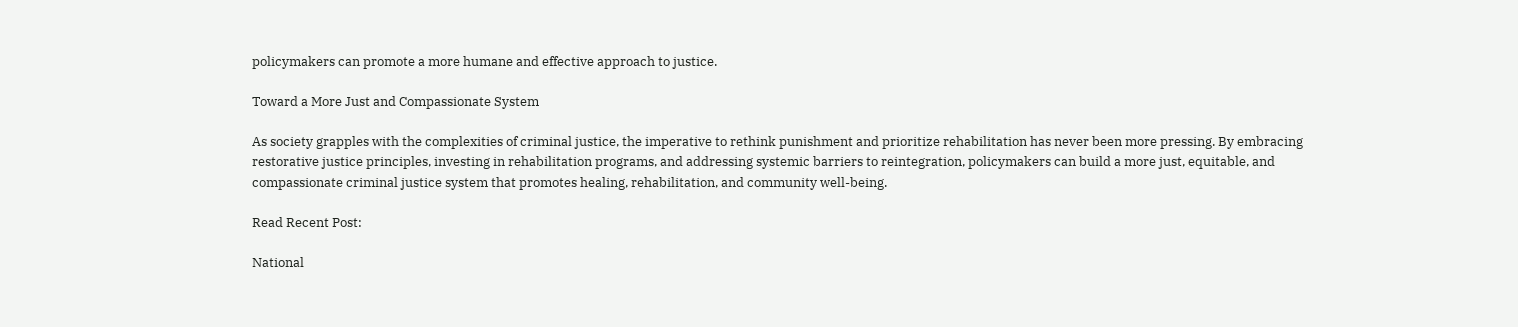policymakers can promote a more humane and effective approach to justice.

Toward a More Just and Compassionate System

As society grapples with the complexities of criminal justice, the imperative to rethink punishment and prioritize rehabilitation has never been more pressing. By embracing restorative justice principles, investing in rehabilitation programs, and addressing systemic barriers to reintegration, policymakers can build a more just, equitable, and compassionate criminal justice system that promotes healing, rehabilitation, and community well-being.

Read Recent Post:

National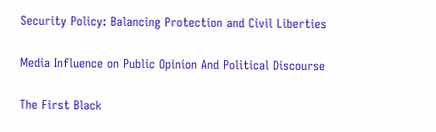Security Policy: Balancing Protection and Civil Liberties

Media Influence on Public Opinion And Political Discourse

The First Black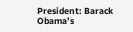President: Barack Obama’s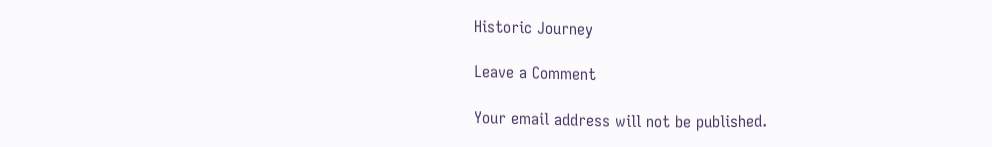Historic Journey

Leave a Comment

Your email address will not be published.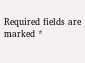Required fields are marked *